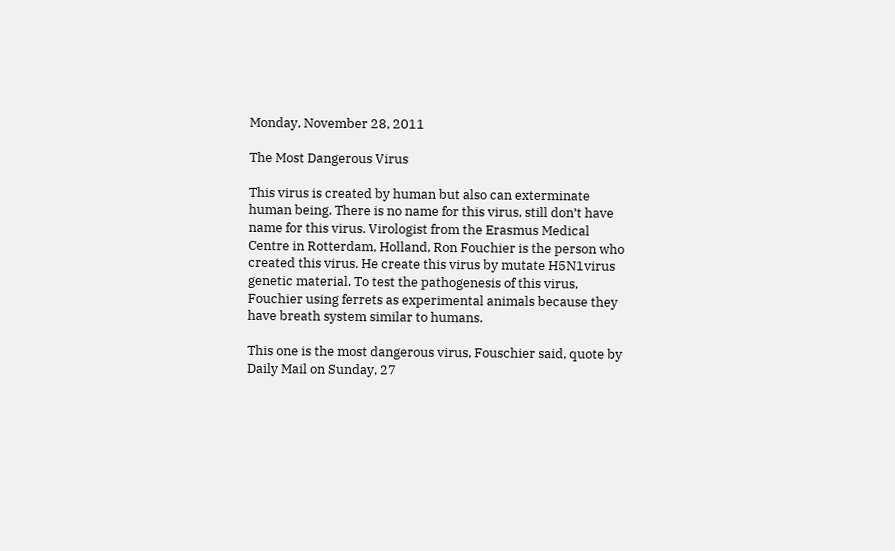Monday, November 28, 2011

The Most Dangerous Virus

This virus is created by human but also can exterminate human being. There is no name for this virus, still don’t have name for this virus. Virologist from the Erasmus Medical Centre in Rotterdam, Holland, Ron Fouchier is the person who created this virus. He create this virus by mutate H5N1virus genetic material. To test the pathogenesis of this virus, Fouchier using ferrets as experimental animals because they have breath system similar to humans.

This one is the most dangerous virus, Fouschier said, quote by Daily Mail on Sunday, 27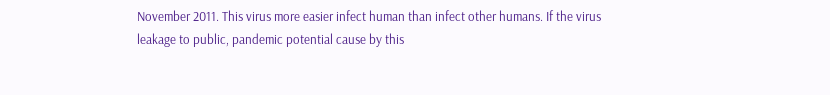November 2011. This virus more easier infect human than infect other humans. If the virus leakage to public, pandemic potential cause by this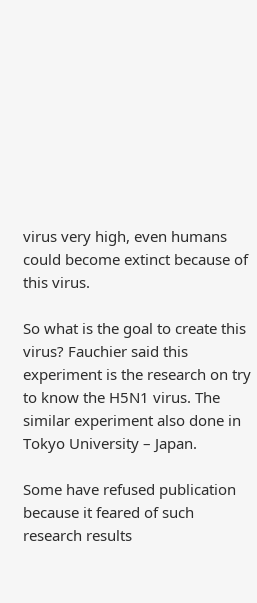virus very high, even humans could become extinct because of this virus.

So what is the goal to create this virus? Fauchier said this experiment is the research on try to know the H5N1 virus. The similar experiment also done in Tokyo University – Japan.

Some have refused publication because it feared of such research results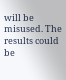will be misused. The results could be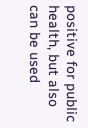positive for public health, but also can be used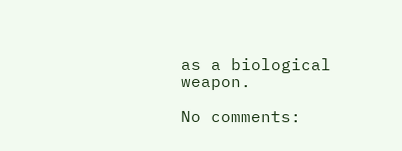as a biological weapon.

No comments: